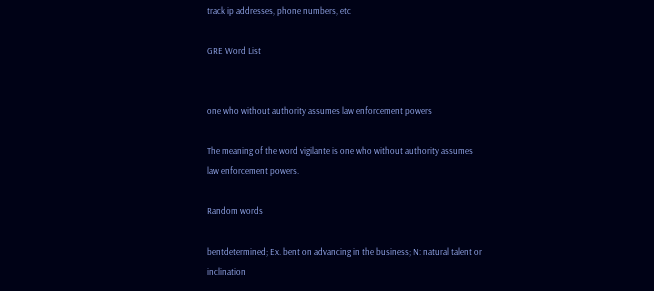track ip addresses, phone numbers, etc

GRE Word List


one who without authority assumes law enforcement powers

The meaning of the word vigilante is one who without authority assumes law enforcement powers.

Random words

bentdetermined; Ex. bent on advancing in the business; N: natural talent or inclination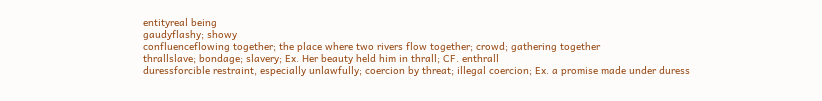entityreal being
gaudyflashy; showy
confluenceflowing together; the place where two rivers flow together; crowd; gathering together
thrallslave; bondage; slavery; Ex. Her beauty held him in thrall; CF. enthrall
duressforcible restraint, especially unlawfully; coercion by threat; illegal coercion; Ex. a promise made under duress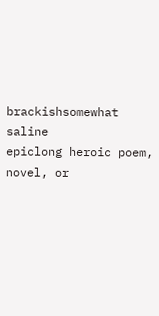brackishsomewhat saline
epiclong heroic poem, novel, or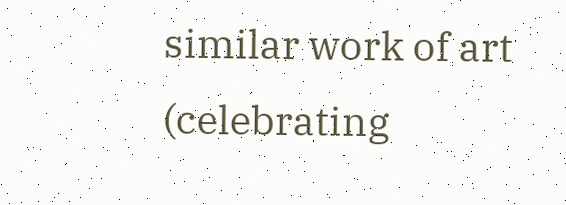similar work of art (celebrating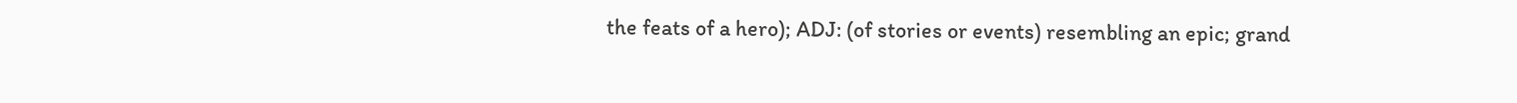the feats of a hero); ADJ: (of stories or events) resembling an epic; grand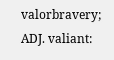valorbravery; ADJ. valiant: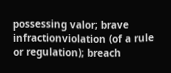possessing valor; brave
infractionviolation (of a rule or regulation); breach